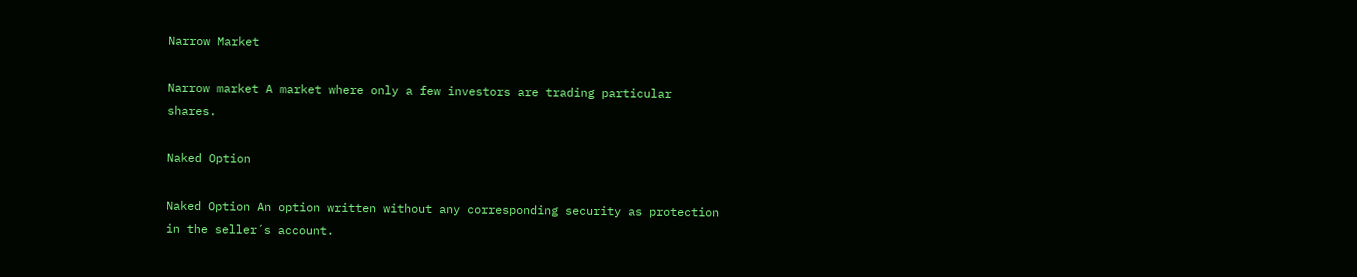Narrow Market

Narrow market A market where only a few investors are trading particular shares.

Naked Option

Naked Option An option written without any corresponding security as protection in the seller´s account.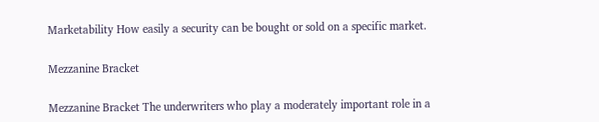Marketability How easily a security can be bought or sold on a specific market.

Mezzanine Bracket

Mezzanine Bracket The underwriters who play a moderately important role in a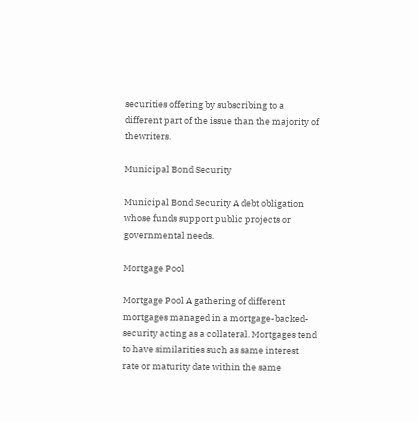securities offering by subscribing to a different part of the issue than the majority of thewriters.

Municipal Bond Security

Municipal Bond Security A debt obligation whose funds support public projects or governmental needs.

Mortgage Pool

Mortgage Pool A gathering of different mortgages managed in a mortgage-backed-security acting as a collateral. Mortgages tend to have similarities such as same interest rate or maturity date within the same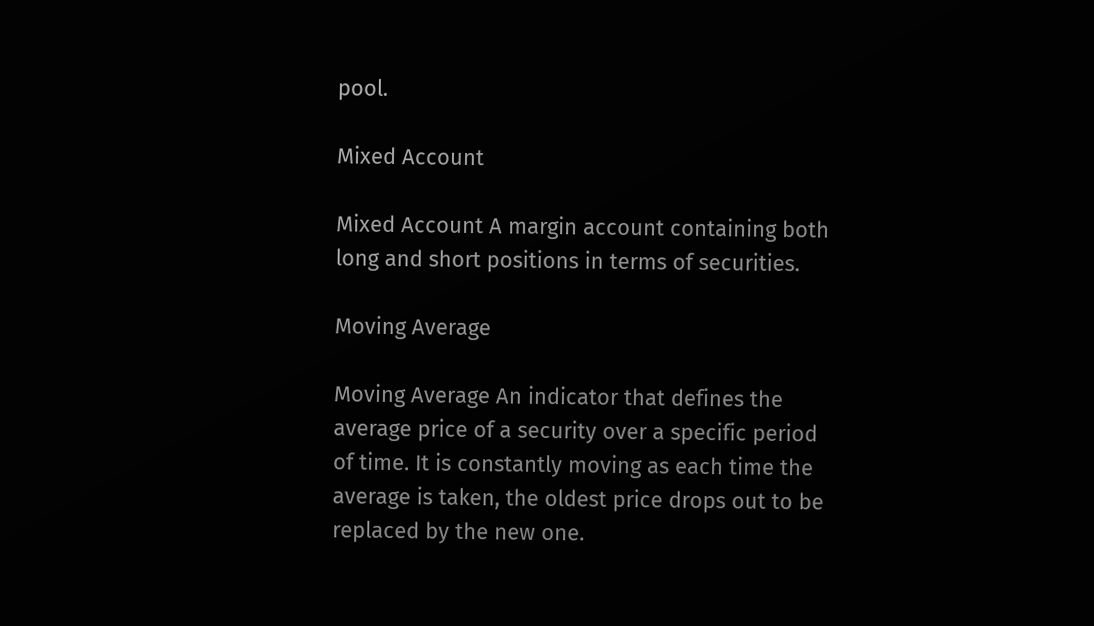pool.

Mixed Account

Mixed Account A margin account containing both long and short positions in terms of securities.

Moving Average

Moving Average An indicator that defines the average price of a security over a specific period of time. It is constantly moving as each time the average is taken, the oldest price drops out to be replaced by the new one.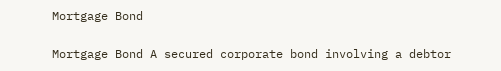Mortgage Bond

Mortgage Bond A secured corporate bond involving a debtor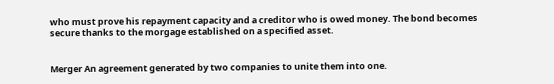who must prove his repayment capacity and a creditor who is owed money. The bond becomes secure thanks to the morgage established on a specified asset.


Merger An agreement generated by two companies to unite them into one.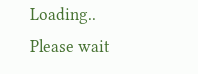Loading.. Please wait